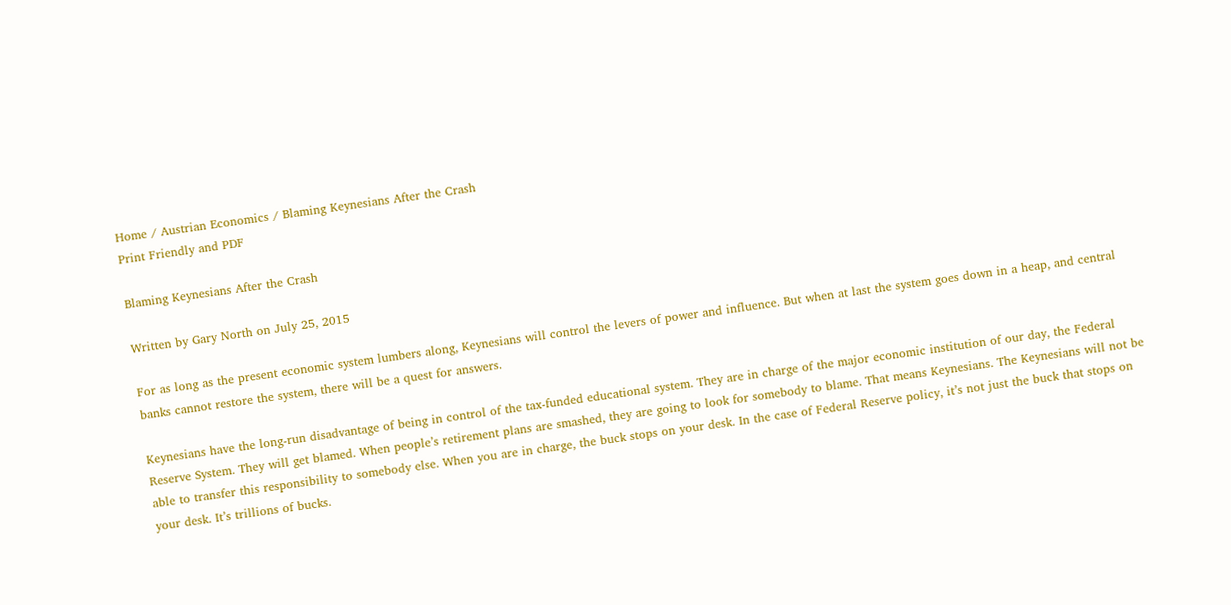Home / Austrian Economics / Blaming Keynesians After the Crash
Print Friendly and PDF

Blaming Keynesians After the Crash

Written by Gary North on July 25, 2015

For as long as the present economic system lumbers along, Keynesians will control the levers of power and influence. But when at last the system goes down in a heap, and central banks cannot restore the system, there will be a quest for answers.

Keynesians have the long-run disadvantage of being in control of the tax-funded educational system. They are in charge of the major economic institution of our day, the Federal Reserve System. They will get blamed. When people’s retirement plans are smashed, they are going to look for somebody to blame. That means Keynesians. The Keynesians will not be able to transfer this responsibility to somebody else. When you are in charge, the buck stops on your desk. In the case of Federal Reserve policy, it’s not just the buck that stops on your desk. It’s trillions of bucks.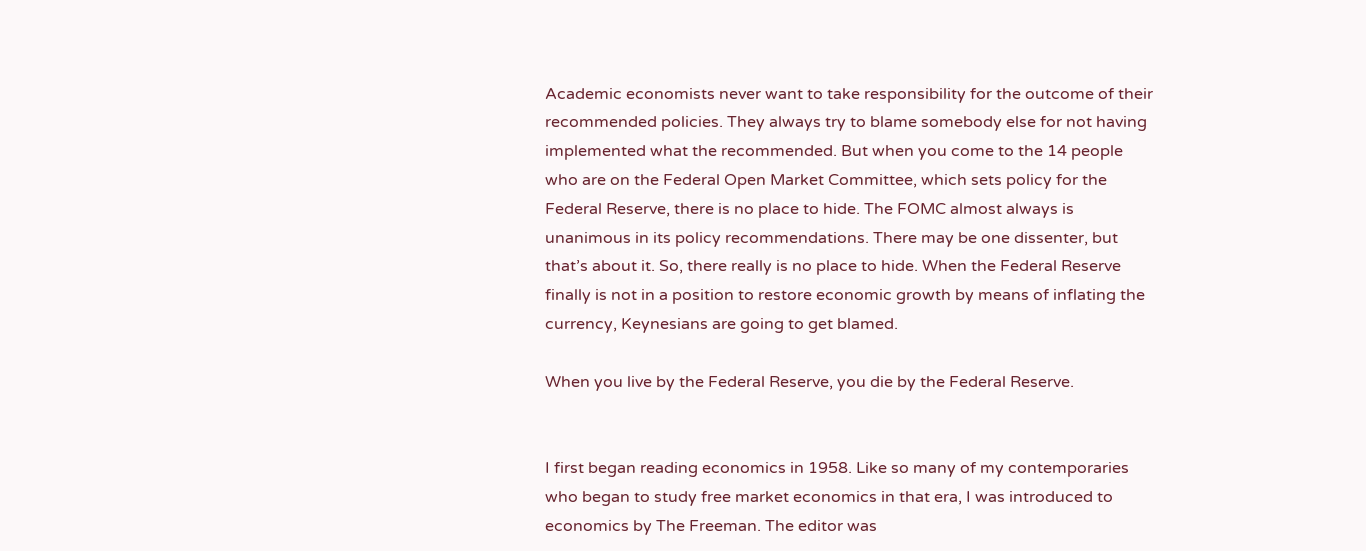Academic economists never want to take responsibility for the outcome of their recommended policies. They always try to blame somebody else for not having implemented what the recommended. But when you come to the 14 people who are on the Federal Open Market Committee, which sets policy for the Federal Reserve, there is no place to hide. The FOMC almost always is unanimous in its policy recommendations. There may be one dissenter, but that’s about it. So, there really is no place to hide. When the Federal Reserve finally is not in a position to restore economic growth by means of inflating the currency, Keynesians are going to get blamed.

When you live by the Federal Reserve, you die by the Federal Reserve.


I first began reading economics in 1958. Like so many of my contemporaries who began to study free market economics in that era, I was introduced to economics by The Freeman. The editor was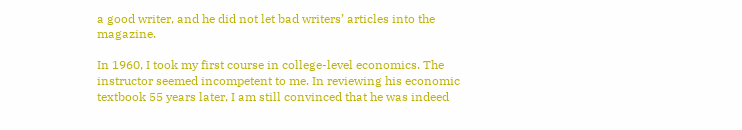a good writer, and he did not let bad writers’ articles into the magazine.

In 1960, I took my first course in college-level economics. The instructor seemed incompetent to me. In reviewing his economic textbook 55 years later, I am still convinced that he was indeed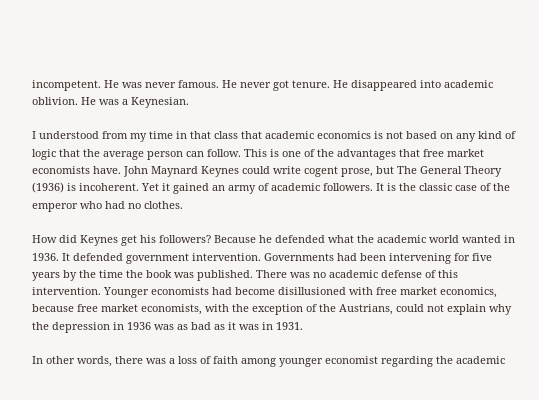incompetent. He was never famous. He never got tenure. He disappeared into academic oblivion. He was a Keynesian.

I understood from my time in that class that academic economics is not based on any kind of logic that the average person can follow. This is one of the advantages that free market economists have. John Maynard Keynes could write cogent prose, but The General Theory (1936) is incoherent. Yet it gained an army of academic followers. It is the classic case of the emperor who had no clothes.

How did Keynes get his followers? Because he defended what the academic world wanted in 1936. It defended government intervention. Governments had been intervening for five years by the time the book was published. There was no academic defense of this intervention. Younger economists had become disillusioned with free market economics, because free market economists, with the exception of the Austrians, could not explain why the depression in 1936 was as bad as it was in 1931.

In other words, there was a loss of faith among younger economist regarding the academic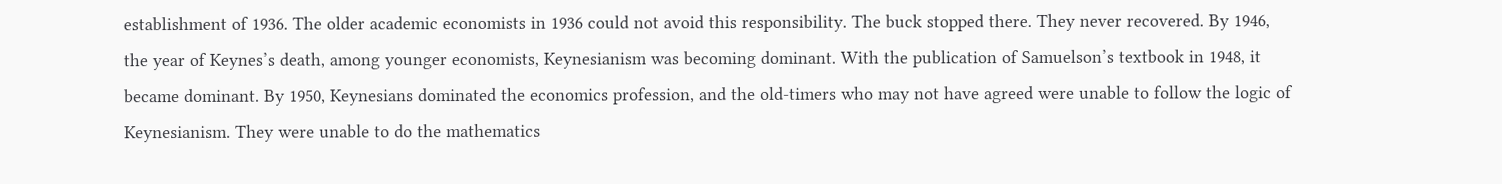establishment of 1936. The older academic economists in 1936 could not avoid this responsibility. The buck stopped there. They never recovered. By 1946, the year of Keynes’s death, among younger economists, Keynesianism was becoming dominant. With the publication of Samuelson’s textbook in 1948, it became dominant. By 1950, Keynesians dominated the economics profession, and the old-timers who may not have agreed were unable to follow the logic of Keynesianism. They were unable to do the mathematics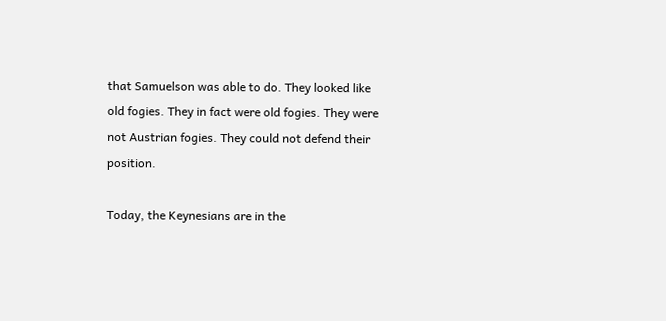that Samuelson was able to do. They looked like old fogies. They in fact were old fogies. They were not Austrian fogies. They could not defend their position.

Today, the Keynesians are in the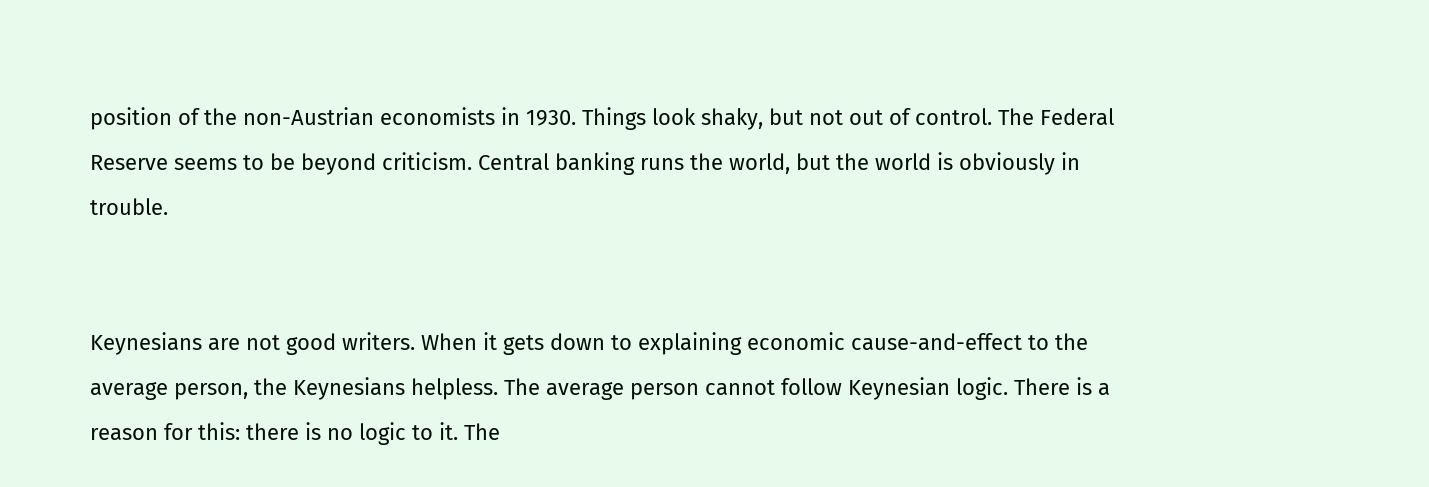position of the non-Austrian economists in 1930. Things look shaky, but not out of control. The Federal Reserve seems to be beyond criticism. Central banking runs the world, but the world is obviously in trouble.


Keynesians are not good writers. When it gets down to explaining economic cause-and-effect to the average person, the Keynesians helpless. The average person cannot follow Keynesian logic. There is a reason for this: there is no logic to it. The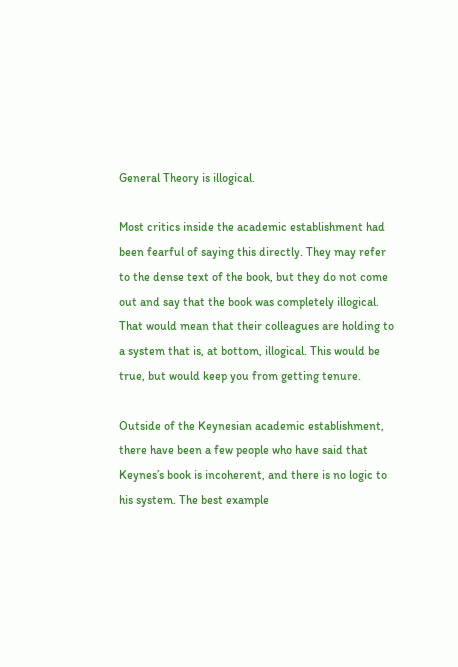General Theory is illogical.

Most critics inside the academic establishment had been fearful of saying this directly. They may refer to the dense text of the book, but they do not come out and say that the book was completely illogical. That would mean that their colleagues are holding to a system that is, at bottom, illogical. This would be true, but would keep you from getting tenure.

Outside of the Keynesian academic establishment, there have been a few people who have said that Keynes’s book is incoherent, and there is no logic to his system. The best example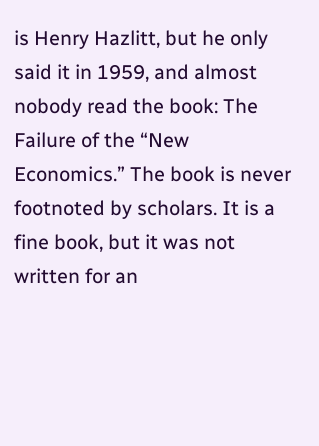is Henry Hazlitt, but he only said it in 1959, and almost nobody read the book: The Failure of the “New Economics.” The book is never footnoted by scholars. It is a fine book, but it was not written for an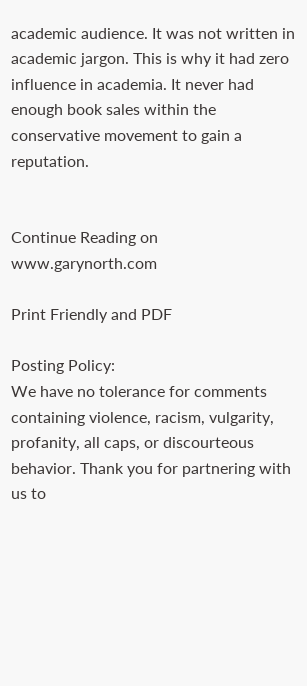academic audience. It was not written in academic jargon. This is why it had zero influence in academia. It never had enough book sales within the conservative movement to gain a reputation.


Continue Reading on www.garynorth.com

Print Friendly and PDF

Posting Policy:
We have no tolerance for comments containing violence, racism, vulgarity, profanity, all caps, or discourteous behavior. Thank you for partnering with us to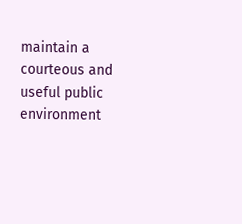maintain a courteous and useful public environment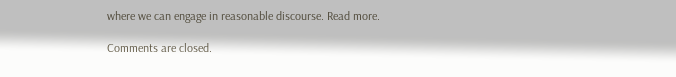where we can engage in reasonable discourse. Read more.

Comments are closed.